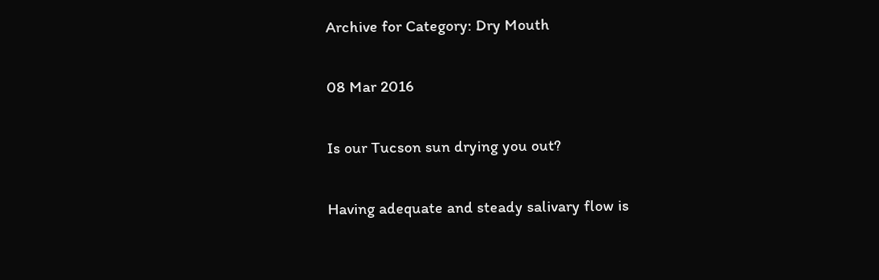Archive for Category: Dry Mouth

08 Mar 2016

Is our Tucson sun drying you out?

Having adequate and steady salivary flow is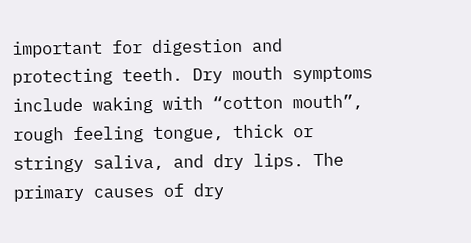important for digestion and protecting teeth. Dry mouth symptoms include waking with “cotton mouth”, rough feeling tongue, thick or stringy saliva, and dry lips. The primary causes of dry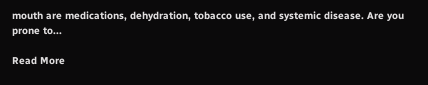mouth are medications, dehydration, tobacco use, and systemic disease. Are you prone to...

Read More